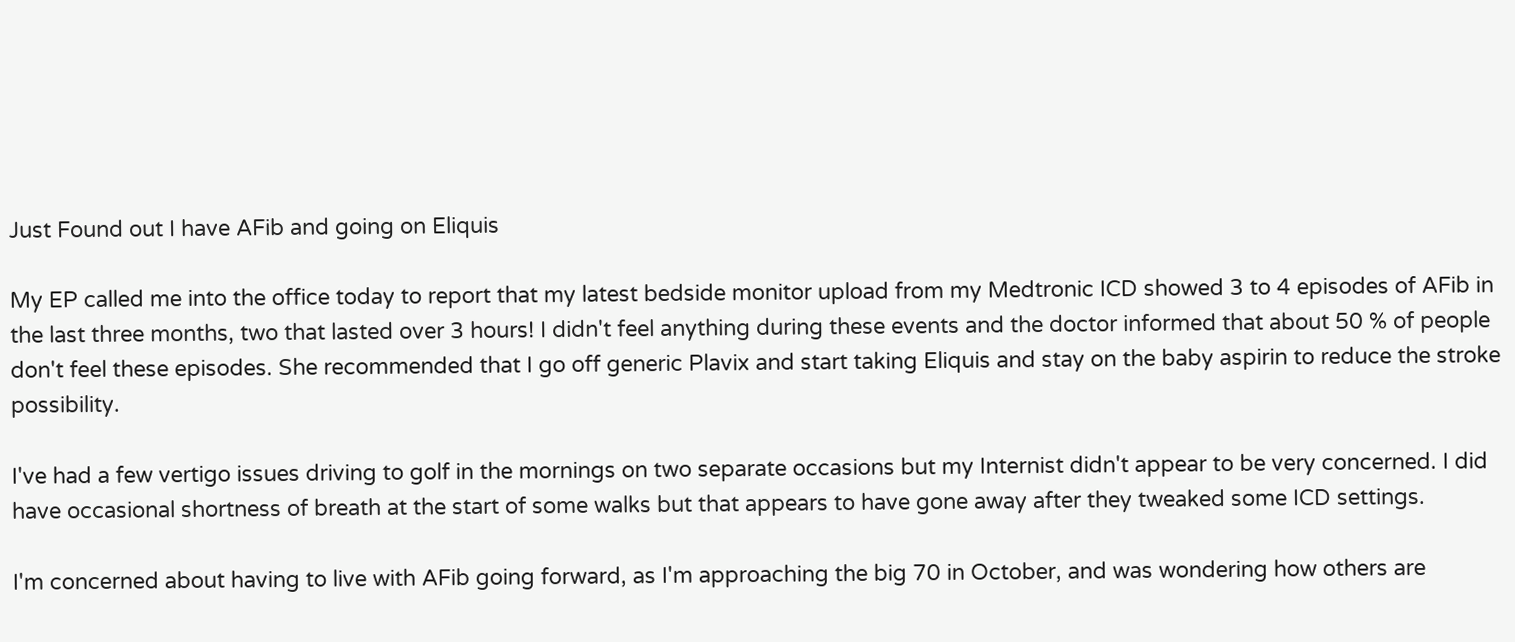Just Found out I have AFib and going on Eliquis

My EP called me into the office today to report that my latest bedside monitor upload from my Medtronic ICD showed 3 to 4 episodes of AFib in the last three months, two that lasted over 3 hours! I didn't feel anything during these events and the doctor informed that about 50 % of people don't feel these episodes. She recommended that I go off generic Plavix and start taking Eliquis and stay on the baby aspirin to reduce the stroke possibility.

I've had a few vertigo issues driving to golf in the mornings on two separate occasions but my Internist didn't appear to be very concerned. I did have occasional shortness of breath at the start of some walks but that appears to have gone away after they tweaked some ICD settings.

I'm concerned about having to live with AFib going forward, as I'm approaching the big 70 in October, and was wondering how others are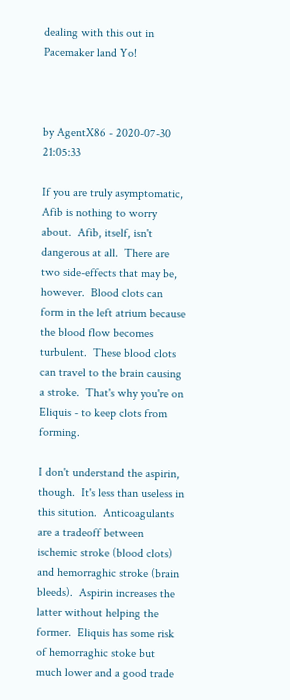dealing with this out in Pacemaker land Yo!



by AgentX86 - 2020-07-30 21:05:33

If you are truly asymptomatic, Afib is nothing to worry about.  Afib, itself, isn't dangerous at all.  There are two side-effects that may be, however.  Blood clots can form in the left atrium because the blood flow becomes turbulent.  These blood clots can travel to the brain causing a stroke.  That's why you're on Eliquis - to keep clots from forming.

I don't understand the aspirin, though.  It's less than useless in this sitution.  Anticoagulants are a tradeoff between ischemic stroke (blood clots) and hemorraghic stroke (brain bleeds).  Aspirin increases the latter without helping the former.  Eliquis has some risk of hemorraghic stoke but much lower and a good trade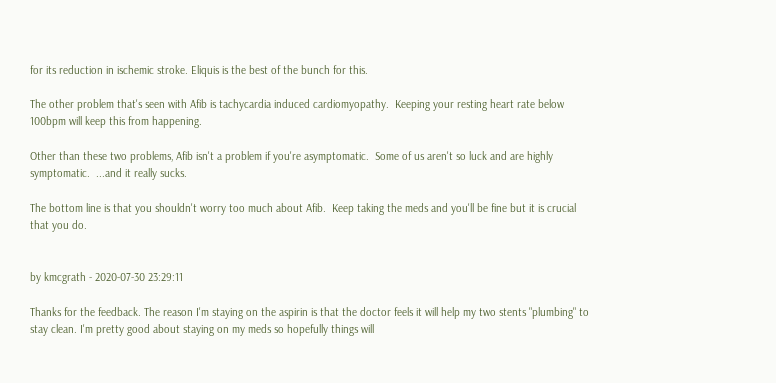for its reduction in ischemic stroke. Eliquis is the best of the bunch for this.

The other problem that's seen with Afib is tachycardia induced cardiomyopathy.  Keeping your resting heart rate below 100bpm will keep this from happening.

Other than these two problems, Afib isn't a problem if you're asymptomatic.  Some of us aren't so luck and are highly symptomatic.  ...and it really sucks.

The bottom line is that you shouldn't worry too much about Afib.  Keep taking the meds and you'll be fine but it is crucial that you do.


by kmcgrath - 2020-07-30 23:29:11

Thanks for the feedback. The reason I'm staying on the aspirin is that the doctor feels it will help my two stents "plumbing" to stay clean. I'm pretty good about staying on my meds so hopefully things will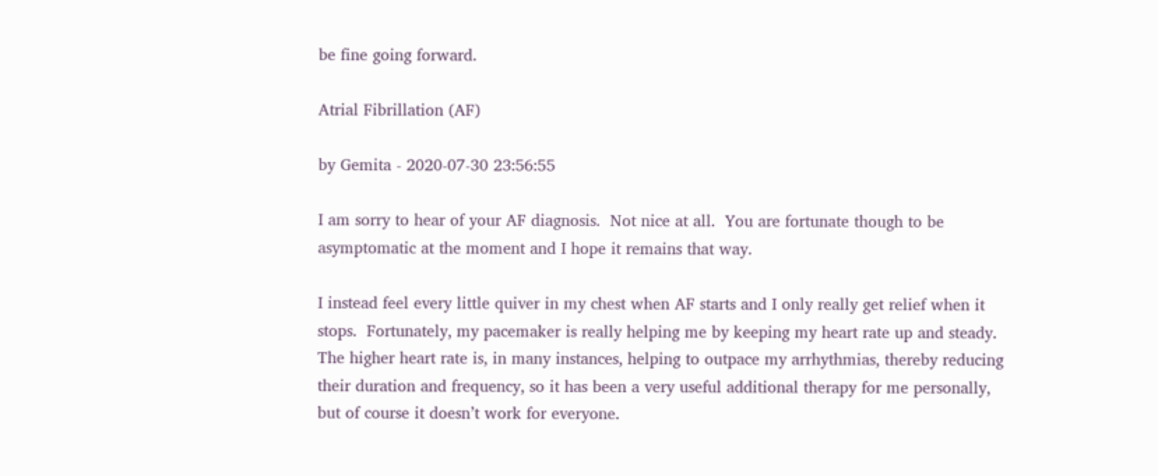be fine going forward.

Atrial Fibrillation (AF)

by Gemita - 2020-07-30 23:56:55

I am sorry to hear of your AF diagnosis.  Not nice at all.  You are fortunate though to be asymptomatic at the moment and I hope it remains that way.

I instead feel every little quiver in my chest when AF starts and I only really get relief when it stops.  Fortunately, my pacemaker is really helping me by keeping my heart rate up and steady.  The higher heart rate is, in many instances, helping to outpace my arrhythmias, thereby reducing their duration and frequency, so it has been a very useful additional therapy for me personally, but of course it doesn’t work for everyone.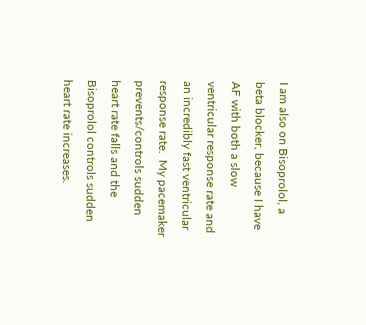I am also on Bisoprolol, a beta blocker, because I have AF with both a slow ventricular response rate and an incredibly fast ventricular response rate.  My pacemaker prevents/controls sudden heart rate falls and the Bisoprolol controls sudden heart rate increases.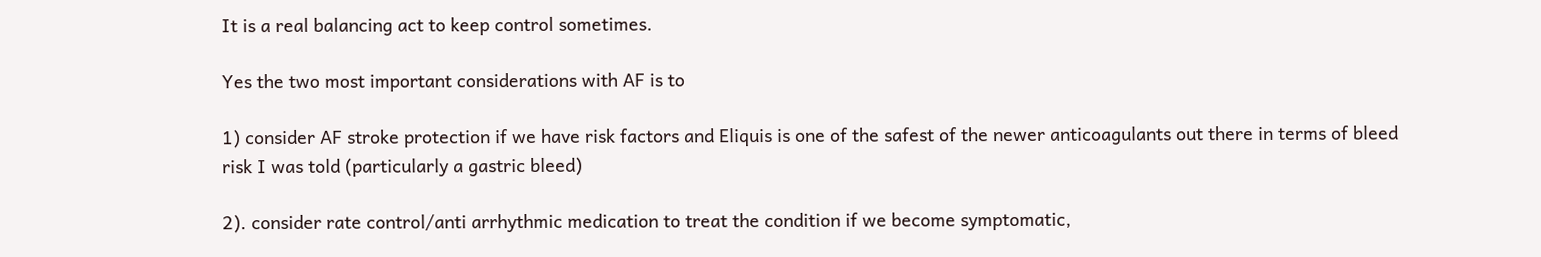It is a real balancing act to keep control sometimes.

Yes the two most important considerations with AF is to

1) consider AF stroke protection if we have risk factors and Eliquis is one of the safest of the newer anticoagulants out there in terms of bleed risk I was told (particularly a gastric bleed)

2). consider rate control/anti arrhythmic medication to treat the condition if we become symptomatic,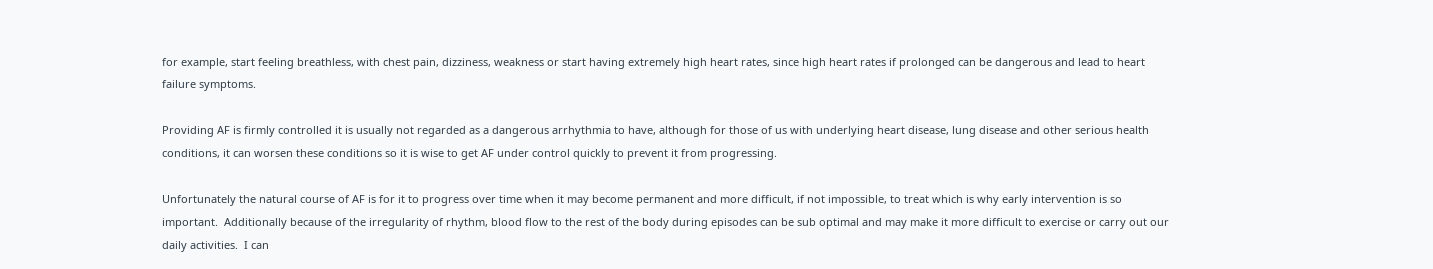for example, start feeling breathless, with chest pain, dizziness, weakness or start having extremely high heart rates, since high heart rates if prolonged can be dangerous and lead to heart failure symptoms.

Providing AF is firmly controlled it is usually not regarded as a dangerous arrhythmia to have, although for those of us with underlying heart disease, lung disease and other serious health conditions, it can worsen these conditions so it is wise to get AF under control quickly to prevent it from progressing.

Unfortunately the natural course of AF is for it to progress over time when it may become permanent and more difficult, if not impossible, to treat which is why early intervention is so important.  Additionally because of the irregularity of rhythm, blood flow to the rest of the body during episodes can be sub optimal and may make it more difficult to exercise or carry out our daily activities.  I can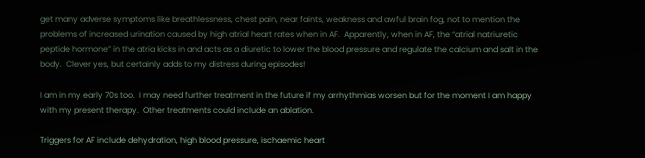get many adverse symptoms like breathlessness, chest pain, near faints, weakness and awful brain fog, not to mention the problems of increased urination caused by high atrial heart rates when in AF.  Apparently, when in AF, the “atrial natriuretic peptide hormone” in the atria kicks in and acts as a diuretic to lower the blood pressure and regulate the calcium and salt in the body.  Clever yes, but certainly adds to my distress during episodes!

I am in my early 70s too.  I may need further treatment in the future if my arrhythmias worsen but for the moment I am happy with my present therapy.  Other treatments could include an ablation.

Triggers for AF include dehydration, high blood pressure, ischaemic heart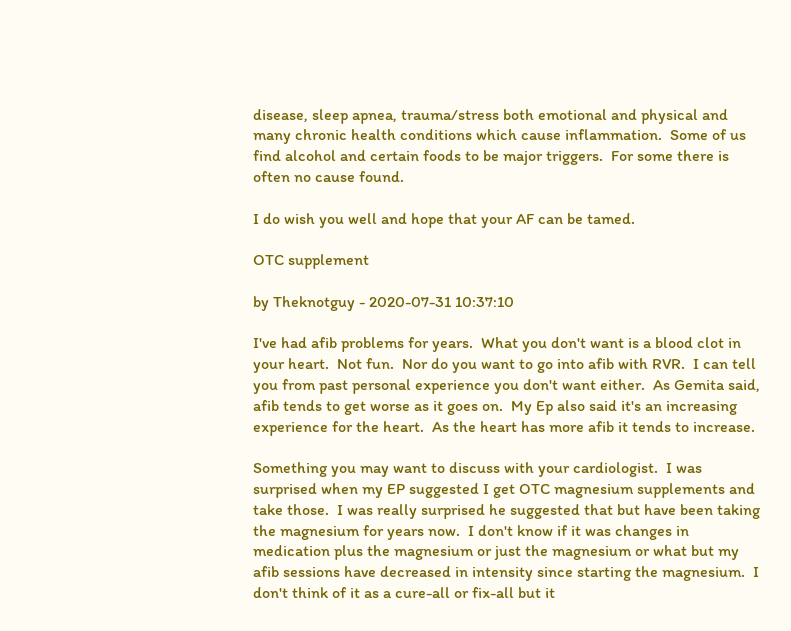disease, sleep apnea, trauma/stress both emotional and physical and many chronic health conditions which cause inflammation.  Some of us find alcohol and certain foods to be major triggers.  For some there is often no cause found.

I do wish you well and hope that your AF can be tamed.

OTC supplement

by Theknotguy - 2020-07-31 10:37:10

I've had afib problems for years.  What you don't want is a blood clot in your heart.  Not fun.  Nor do you want to go into afib with RVR.  I can tell you from past personal experience you don't want either.  As Gemita said, afib tends to get worse as it goes on.  My Ep also said it's an increasing experience for the heart.  As the heart has more afib it tends to increase.

Something you may want to discuss with your cardiologist.  I was surprised when my EP suggested I get OTC magnesium supplements and take those.  I was really surprised he suggested that but have been taking the magnesium for years now.  I don't know if it was changes in medication plus the magnesium or just the magnesium or what but my afib sessions have decreased in intensity since starting the magnesium.  I don't think of it as a cure-all or fix-all but it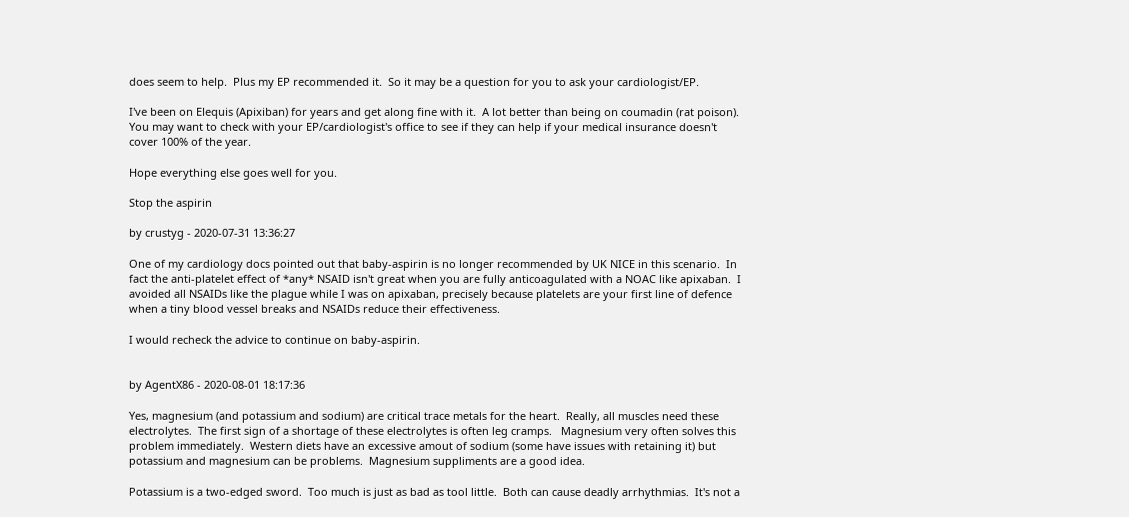does seem to help.  Plus my EP recommended it.  So it may be a question for you to ask your cardiologist/EP.

I've been on Elequis (Apixiban) for years and get along fine with it.  A lot better than being on coumadin (rat poison). You may want to check with your EP/cardiologist's office to see if they can help if your medical insurance doesn't cover 100% of the year.

Hope everything else goes well for you.

Stop the aspirin

by crustyg - 2020-07-31 13:36:27

One of my cardiology docs pointed out that baby-aspirin is no longer recommended by UK NICE in this scenario.  In fact the anti-platelet effect of *any* NSAID isn't great when you are fully anticoagulated with a NOAC like apixaban.  I avoided all NSAIDs like the plague while I was on apixaban, precisely because platelets are your first line of defence when a tiny blood vessel breaks and NSAIDs reduce their effectiveness.

I would recheck the advice to continue on baby-aspirin.


by AgentX86 - 2020-08-01 18:17:36

Yes, magnesium (and potassium and sodium) are critical trace metals for the heart.  Really, all muscles need these electrolytes.  The first sign of a shortage of these electrolytes is often leg cramps.   Magnesium very often solves this problem immediately.  Western diets have an excessive amout of sodium (some have issues with retaining it) but potassium and magnesium can be problems.  Magnesium suppliments are a good idea.

Potassium is a two-edged sword.  Too much is just as bad as tool little.  Both can cause deadly arrhythmias.  It's not a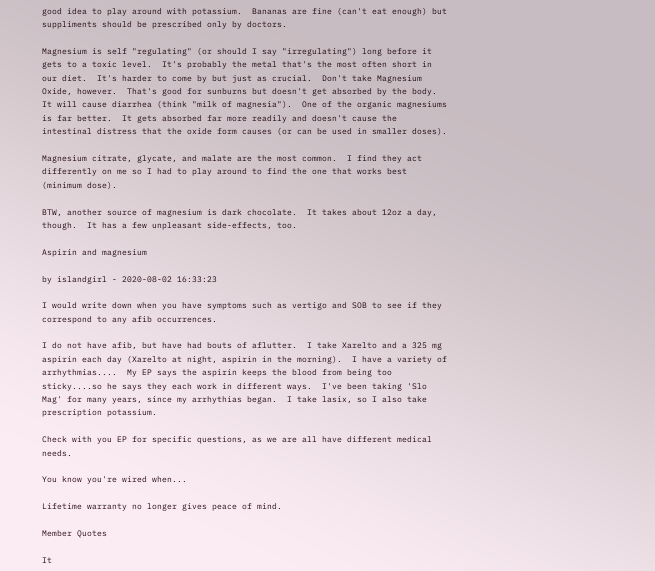good idea to play around with potassium.  Bananas are fine (can't eat enough) but suppliments should be prescribed only by doctors.

Magnesium is self "regulating" (or should I say "irregulating") long before it gets to a toxic level.  It's probably the metal that's the most often short in our diet.  It's harder to come by but just as crucial.  Don't take Magnesium Oxide, however.  That's good for sunburns but doesn't get absorbed by the body.  It will cause diarrhea (think "milk of magnesia").  One of the organic magnesiums is far better.  It gets absorbed far more readily and doesn't cause the intestinal distress that the oxide form causes (or can be used in smaller doses).

Magnesium citrate, glycate, and malate are the most common.  I find they act differently on me so I had to play around to find the one that works best (minimum dose).

BTW, another source of magnesium is dark chocolate.  It takes about 12oz a day, though.  It has a few unpleasant side-effects, too.

Aspirin and magnesium

by islandgirl - 2020-08-02 16:33:23

I would write down when you have symptoms such as vertigo and SOB to see if they correspond to any afib occurrences.

I do not have afib, but have had bouts of aflutter.  I take Xarelto and a 325 mg aspirin each day (Xarelto at night, aspirin in the morning).  I have a variety of arrhythmias....  My EP says the aspirin keeps the blood from being too sticky....so he says they each work in different ways.  I've been taking 'Slo Mag' for many years, since my arrhythias began.  I take lasix, so I also take prescription potassium.

Check with you EP for specific questions, as we are all have different medical needs.

You know you're wired when...

Lifetime warranty no longer gives peace of mind.

Member Quotes

It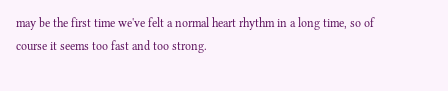may be the first time we've felt a normal heart rhythm in a long time, so of course it seems too fast and too strong.